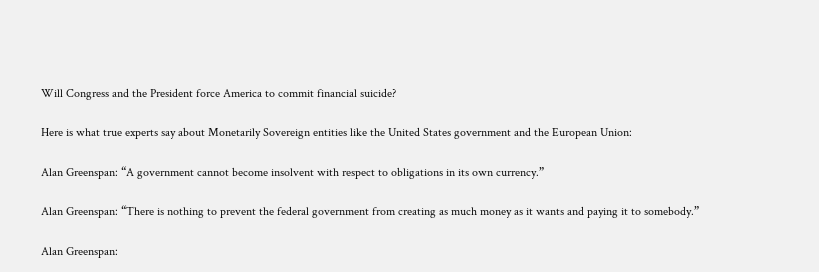Will Congress and the President force America to commit financial suicide?

Here is what true experts say about Monetarily Sovereign entities like the United States government and the European Union:

Alan Greenspan: “A government cannot become insolvent with respect to obligations in its own currency.”

Alan Greenspan: “There is nothing to prevent the federal government from creating as much money as it wants and paying it to somebody.”

Alan Greenspan: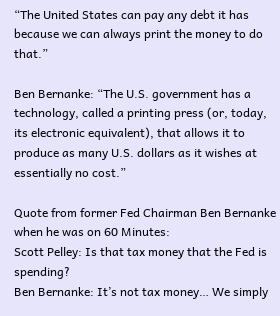“The United States can pay any debt it has because we can always print the money to do that.”

Ben Bernanke: “The U.S. government has a technology, called a printing press (or, today, its electronic equivalent), that allows it to produce as many U.S. dollars as it wishes at essentially no cost.”

Quote from former Fed Chairman Ben Bernanke when he was on 60 Minutes:
Scott Pelley: Is that tax money that the Fed is spending?
Ben Bernanke: It’s not tax money… We simply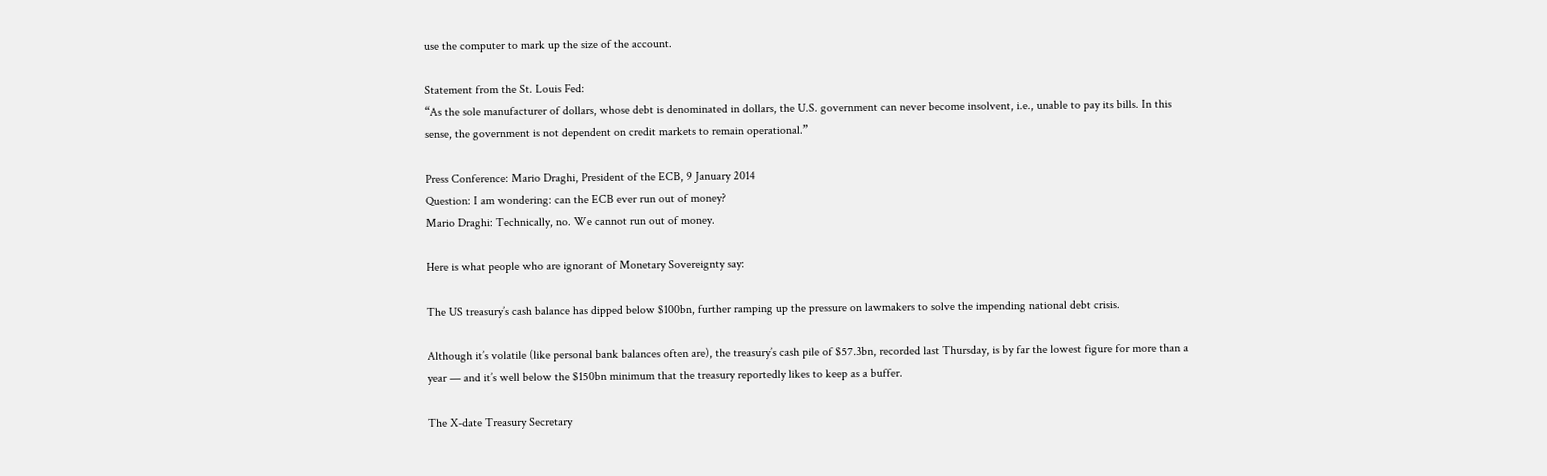use the computer to mark up the size of the account.

Statement from the St. Louis Fed:
“As the sole manufacturer of dollars, whose debt is denominated in dollars, the U.S. government can never become insolvent, i.e., unable to pay its bills. In this sense, the government is not dependent on credit markets to remain operational.”

Press Conference: Mario Draghi, President of the ECB, 9 January 2014
Question: I am wondering: can the ECB ever run out of money?
Mario Draghi: Technically, no. We cannot run out of money.

Here is what people who are ignorant of Monetary Sovereignty say:

The US treasury’s cash balance has dipped below $100bn, further ramping up the pressure on lawmakers to solve the impending national debt crisis.

Although it’s volatile (like personal bank balances often are), the treasury’s cash pile of $57.3bn, recorded last Thursday, is by far the lowest figure for more than a year — and it’s well below the $150bn minimum that the treasury reportedly likes to keep as a buffer.

The X-date Treasury Secretary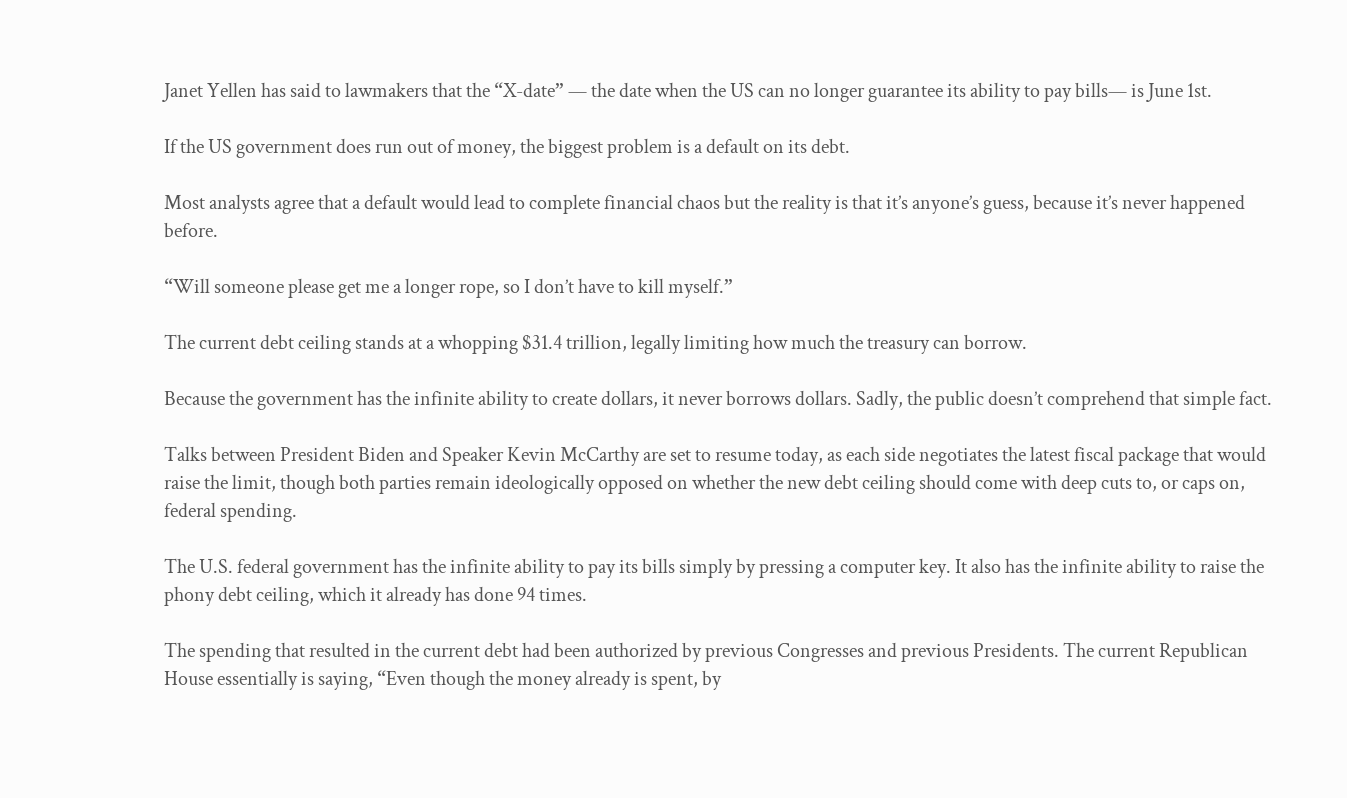Janet Yellen has said to lawmakers that the “X-date” — the date when the US can no longer guarantee its ability to pay bills— is June 1st.

If the US government does run out of money, the biggest problem is a default on its debt.

Most analysts agree that a default would lead to complete financial chaos but the reality is that it’s anyone’s guess, because it’s never happened before.

“Will someone please get me a longer rope, so I don’t have to kill myself.”

The current debt ceiling stands at a whopping $31.4 trillion, legally limiting how much the treasury can borrow.

Because the government has the infinite ability to create dollars, it never borrows dollars. Sadly, the public doesn’t comprehend that simple fact.

Talks between President Biden and Speaker Kevin McCarthy are set to resume today, as each side negotiates the latest fiscal package that would raise the limit, though both parties remain ideologically opposed on whether the new debt ceiling should come with deep cuts to, or caps on, federal spending.

The U.S. federal government has the infinite ability to pay its bills simply by pressing a computer key. It also has the infinite ability to raise the phony debt ceiling, which it already has done 94 times.

The spending that resulted in the current debt had been authorized by previous Congresses and previous Presidents. The current Republican House essentially is saying, “Even though the money already is spent, by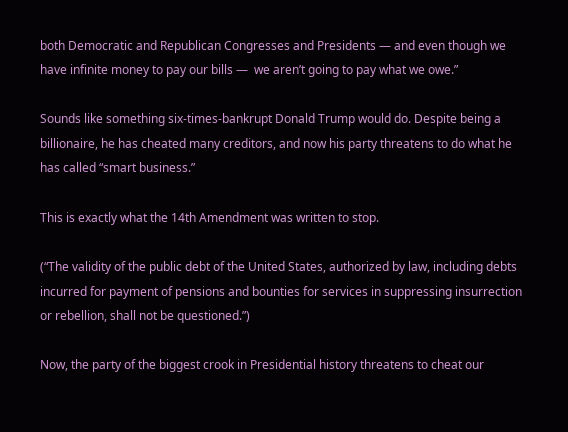both Democratic and Republican Congresses and Presidents — and even though we have infinite money to pay our bills —  we aren’t going to pay what we owe.”

Sounds like something six-times-bankrupt Donald Trump would do. Despite being a billionaire, he has cheated many creditors, and now his party threatens to do what he has called “smart business.”

This is exactly what the 14th Amendment was written to stop.

(“The validity of the public debt of the United States, authorized by law, including debts incurred for payment of pensions and bounties for services in suppressing insurrection or rebellion, shall not be questioned.”)

Now, the party of the biggest crook in Presidential history threatens to cheat our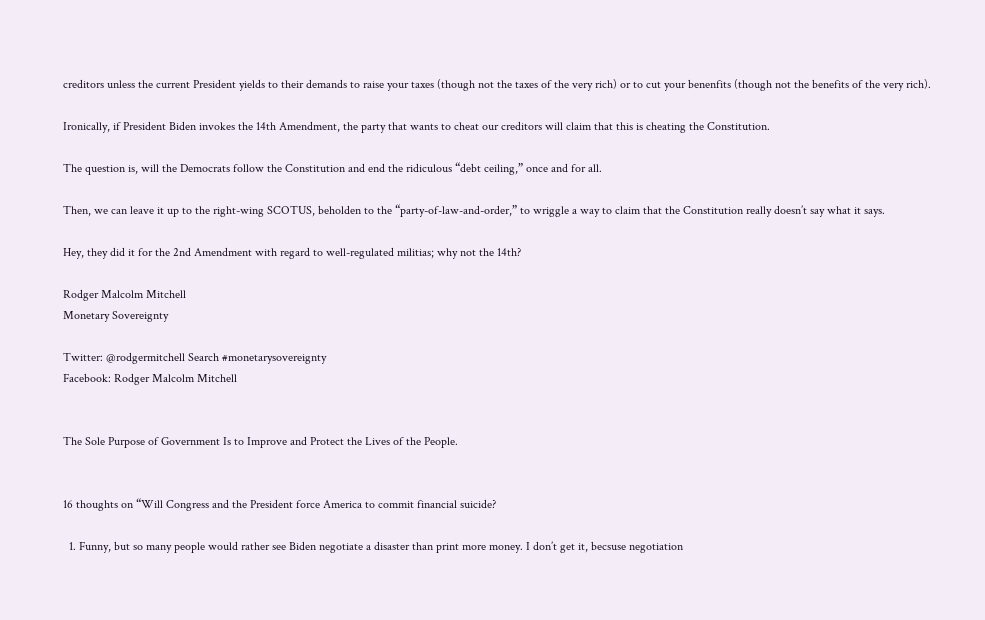creditors unless the current President yields to their demands to raise your taxes (though not the taxes of the very rich) or to cut your benenfits (though not the benefits of the very rich).

Ironically, if President Biden invokes the 14th Amendment, the party that wants to cheat our creditors will claim that this is cheating the Constitution.

The question is, will the Democrats follow the Constitution and end the ridiculous “debt ceiling,” once and for all.

Then, we can leave it up to the right-wing SCOTUS, beholden to the “party-of-law-and-order,” to wriggle a way to claim that the Constitution really doesn’t say what it says.

Hey, they did it for the 2nd Amendment with regard to well-regulated militias; why not the 14th?

Rodger Malcolm Mitchell
Monetary Sovereignty

Twitter: @rodgermitchell Search #monetarysovereignty
Facebook: Rodger Malcolm Mitchell


The Sole Purpose of Government Is to Improve and Protect the Lives of the People.


16 thoughts on “Will Congress and the President force America to commit financial suicide?

  1. Funny, but so many people would rather see Biden negotiate a disaster than print more money. I don’t get it, becsuse negotiation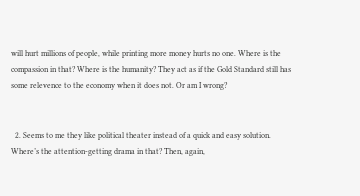will hurt millions of people, while printing more money hurts no one. Where is the compassion in that? Where is the humanity? They act as if the Gold Standard still has some relevence to the economy when it does not. Or am I wrong?


  2. Seems to me they like political theater instead of a quick and easy solution. Where’s the attention-getting drama in that? Then, again,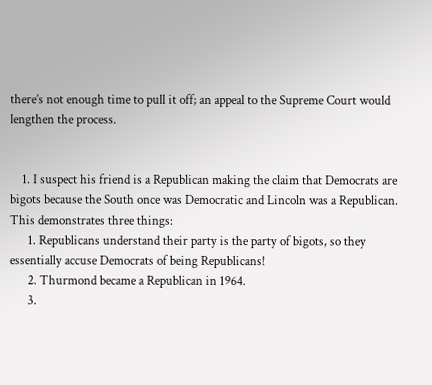there’s not enough time to pull it off; an appeal to the Supreme Court would lengthen the process.


    1. I suspect his friend is a Republican making the claim that Democrats are bigots because the South once was Democratic and Lincoln was a Republican. This demonstrates three things:
      1. Republicans understand their party is the party of bigots, so they essentially accuse Democrats of being Republicans!
      2. Thurmond became a Republican in 1964.
      3.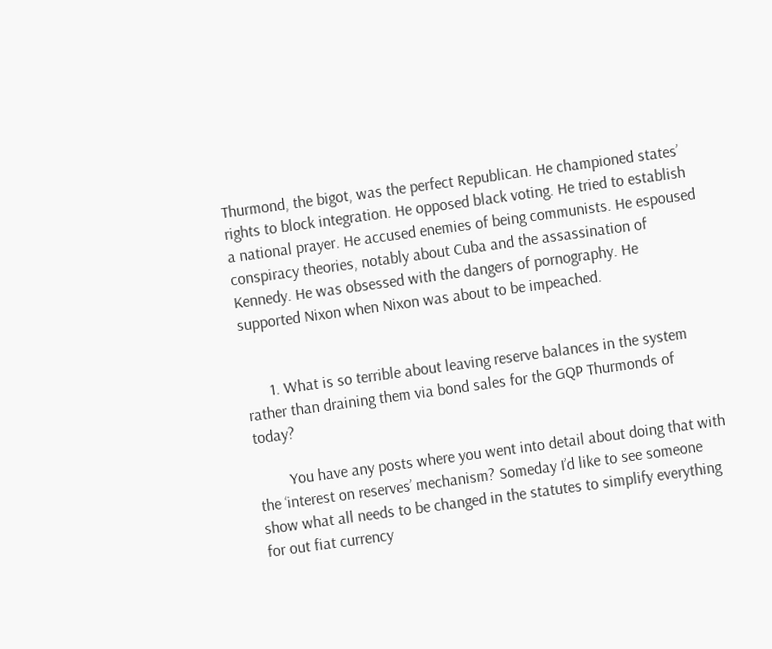Thurmond, the bigot, was the perfect Republican. He championed states’ rights to block integration. He opposed black voting. He tried to establish a national prayer. He accused enemies of being communists. He espoused conspiracy theories, notably about Cuba and the assassination of Kennedy. He was obsessed with the dangers of pornography. He supported Nixon when Nixon was about to be impeached.


      1. What is so terrible about leaving reserve balances in the system rather than draining them via bond sales for the GQP Thurmonds of today?

        You have any posts where you went into detail about doing that with the ‘interest on reserves’ mechanism? Someday I’d like to see someone show what all needs to be changed in the statutes to simplify everything for out fiat currency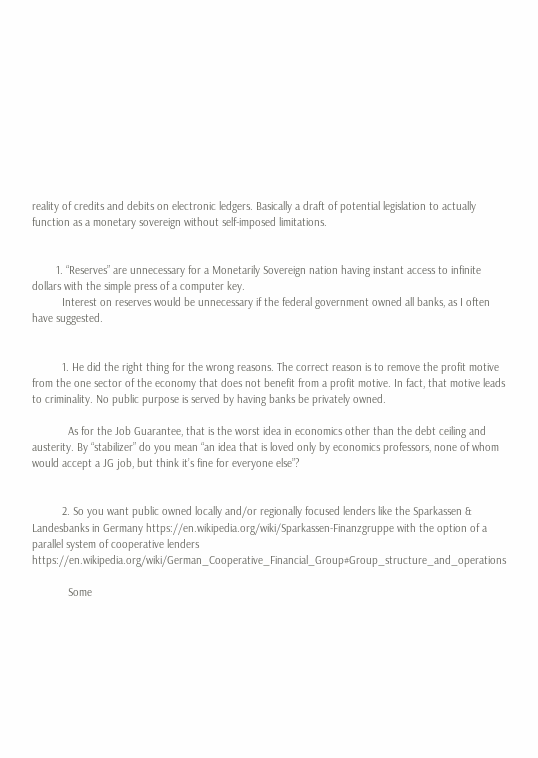reality of credits and debits on electronic ledgers. Basically a draft of potential legislation to actually function as a monetary sovereign without self-imposed limitations.


        1. “Reserves” are unnecessary for a Monetarily Sovereign nation having instant access to infinite dollars with the simple press of a computer key.
          Interest on reserves would be unnecessary if the federal government owned all banks, as I often have suggested.


          1. He did the right thing for the wrong reasons. The correct reason is to remove the profit motive from the one sector of the economy that does not benefit from a profit motive. In fact, that motive leads to criminality. No public purpose is served by having banks be privately owned.

            As for the Job Guarantee, that is the worst idea in economics other than the debt ceiling and austerity. By “stabilizer” do you mean “an idea that is loved only by economics professors, none of whom would accept a JG job, but think it’s fine for everyone else”?


          2. So you want public owned locally and/or regionally focused lenders like the Sparkassen & Landesbanks in Germany https://en.wikipedia.org/wiki/Sparkassen-Finanzgruppe with the option of a parallel system of cooperative lenders https://en.wikipedia.org/wiki/German_Cooperative_Financial_Group#Group_structure_and_operations

            Some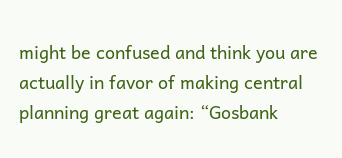might be confused and think you are actually in favor of making central planning great again: “Gosbank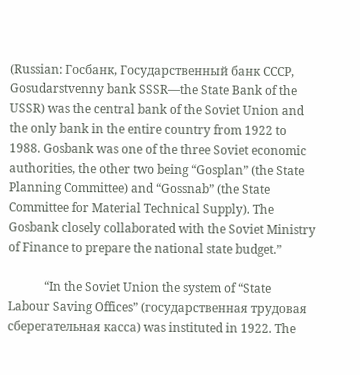(Russian: Госбанк, Государственный банк СССР, Gosudarstvenny bank SSSR—the State Bank of the USSR) was the central bank of the Soviet Union and the only bank in the entire country from 1922 to 1988. Gosbank was one of the three Soviet economic authorities, the other two being “Gosplan” (the State Planning Committee) and “Gossnab” (the State Committee for Material Technical Supply). The Gosbank closely collaborated with the Soviet Ministry of Finance to prepare the national state budget.”

            “In the Soviet Union the system of “State Labour Saving Offices” (государственная трудовая сберегательная касса) was instituted in 1922. The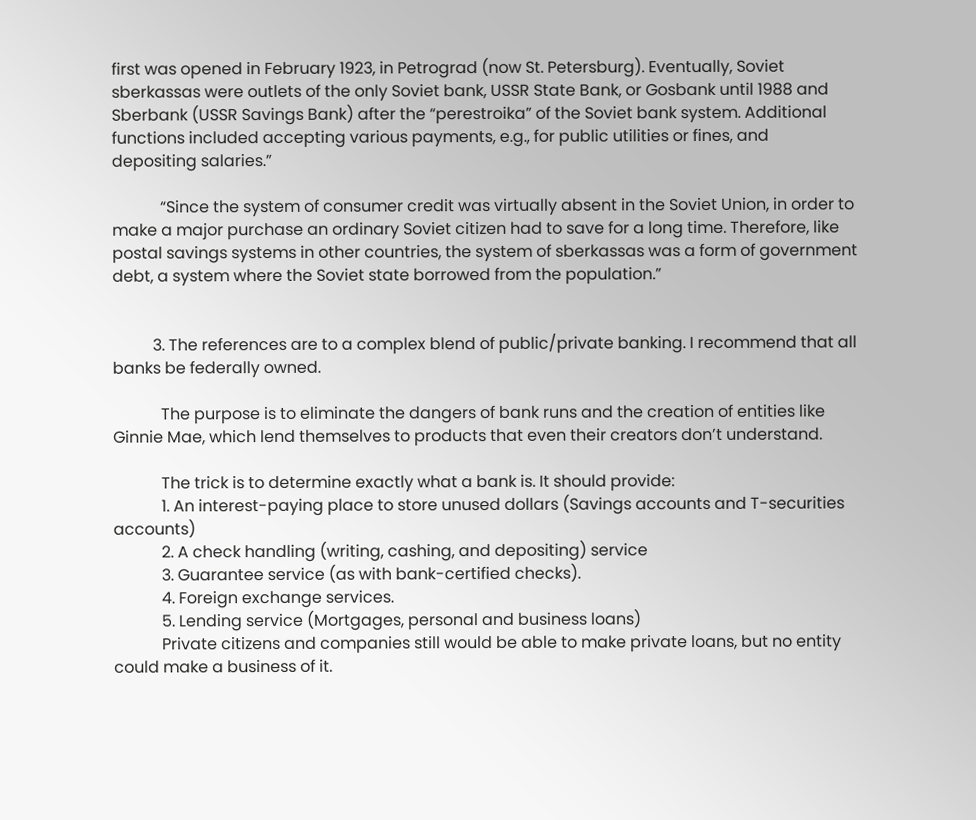first was opened in February 1923, in Petrograd (now St. Petersburg). Eventually, Soviet sberkassas were outlets of the only Soviet bank, USSR State Bank, or Gosbank until 1988 and Sberbank (USSR Savings Bank) after the “perestroika” of the Soviet bank system. Additional functions included accepting various payments, e.g., for public utilities or fines, and depositing salaries.”

            “Since the system of consumer credit was virtually absent in the Soviet Union, in order to make a major purchase an ordinary Soviet citizen had to save for a long time. Therefore, like postal savings systems in other countries, the system of sberkassas was a form of government debt, a system where the Soviet state borrowed from the population.”


          3. The references are to a complex blend of public/private banking. I recommend that all banks be federally owned.

            The purpose is to eliminate the dangers of bank runs and the creation of entities like Ginnie Mae, which lend themselves to products that even their creators don’t understand.

            The trick is to determine exactly what a bank is. It should provide:
            1. An interest-paying place to store unused dollars (Savings accounts and T-securities accounts)
            2. A check handling (writing, cashing, and depositing) service
            3. Guarantee service (as with bank-certified checks).
            4. Foreign exchange services.
            5. Lending service (Mortgages, personal and business loans)
            Private citizens and companies still would be able to make private loans, but no entity could make a business of it.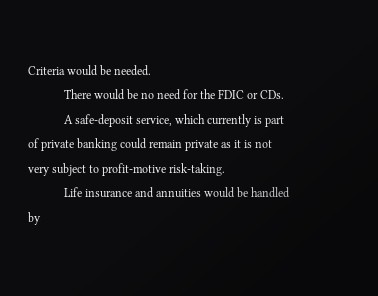Criteria would be needed.
            There would be no need for the FDIC or CDs.
            A safe-deposit service, which currently is part of private banking could remain private as it is not very subject to profit-motive risk-taking.
            Life insurance and annuities would be handled by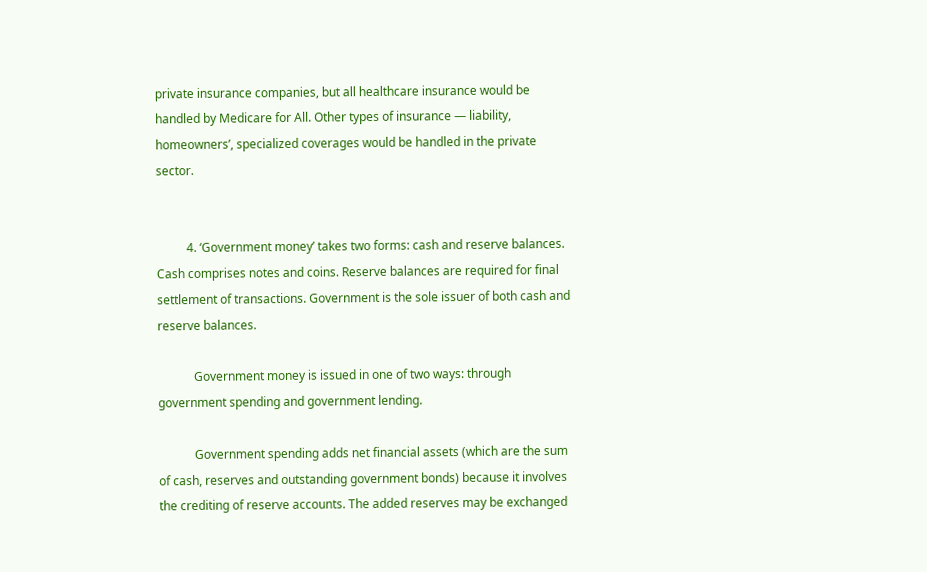private insurance companies, but all healthcare insurance would be handled by Medicare for All. Other types of insurance — liability, homeowners’, specialized coverages would be handled in the private sector.


          4. ‘Government money’ takes two forms: cash and reserve balances. Cash comprises notes and coins. Reserve balances are required for final settlement of transactions. Government is the sole issuer of both cash and reserve balances.

            Government money is issued in one of two ways: through government spending and government lending.

            Government spending adds net financial assets (which are the sum of cash, reserves and outstanding government bonds) because it involves the crediting of reserve accounts. The added reserves may be exchanged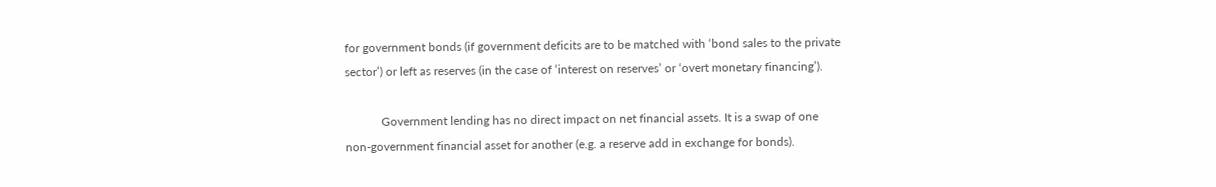for government bonds (if government deficits are to be matched with ‘bond sales to the private sector’) or left as reserves (in the case of ‘interest on reserves’ or ‘overt monetary financing’).

            Government lending has no direct impact on net financial assets. It is a swap of one non-government financial asset for another (e.g. a reserve add in exchange for bonds).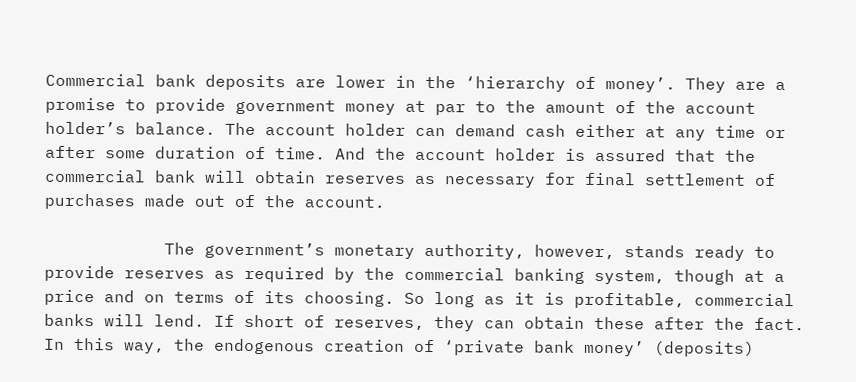Commercial bank deposits are lower in the ‘hierarchy of money’. They are a promise to provide government money at par to the amount of the account holder’s balance. The account holder can demand cash either at any time or after some duration of time. And the account holder is assured that the commercial bank will obtain reserves as necessary for final settlement of purchases made out of the account.

            The government’s monetary authority, however, stands ready to provide reserves as required by the commercial banking system, though at a price and on terms of its choosing. So long as it is profitable, commercial banks will lend. If short of reserves, they can obtain these after the fact. In this way, the endogenous creation of ‘private bank money’ (deposits)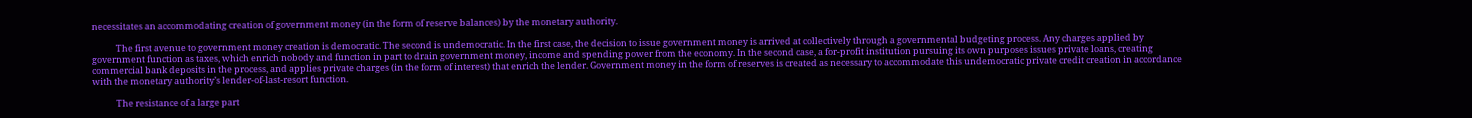necessitates an accommodating creation of government money (in the form of reserve balances) by the monetary authority.

            The first avenue to government money creation is democratic. The second is undemocratic. In the first case, the decision to issue government money is arrived at collectively through a governmental budgeting process. Any charges applied by government function as taxes, which enrich nobody and function in part to drain government money, income and spending power from the economy. In the second case, a for-profit institution pursuing its own purposes issues private loans, creating commercial bank deposits in the process, and applies private charges (in the form of interest) that enrich the lender. Government money in the form of reserves is created as necessary to accommodate this undemocratic private credit creation in accordance with the monetary authority’s lender-of-last-resort function.

            The resistance of a large part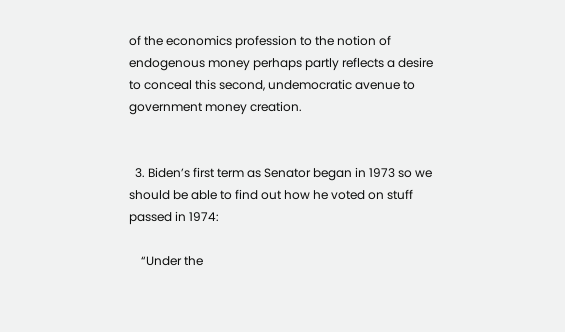of the economics profession to the notion of endogenous money perhaps partly reflects a desire to conceal this second, undemocratic avenue to government money creation.


  3. Biden’s first term as Senator began in 1973 so we should be able to find out how he voted on stuff passed in 1974:

    “Under the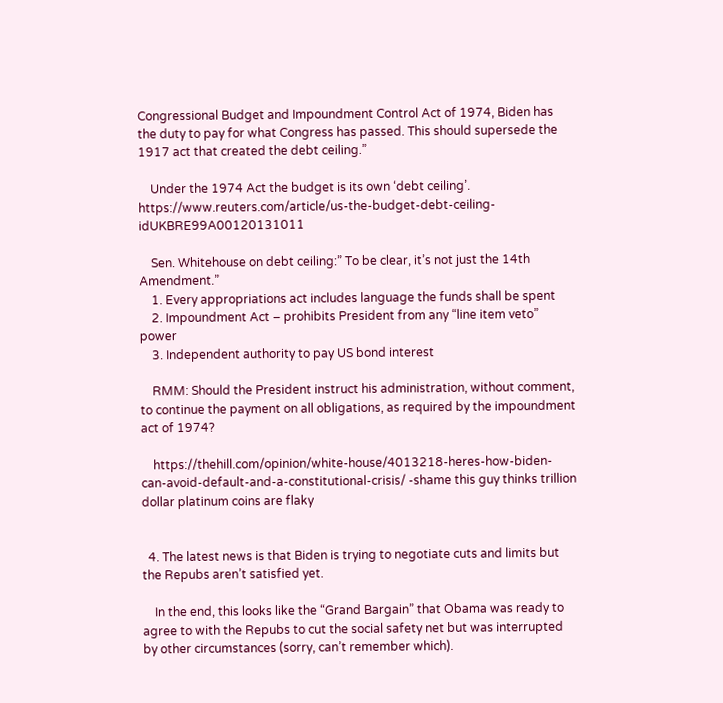Congressional Budget and Impoundment Control Act of 1974, Biden has the duty to pay for what Congress has passed. This should supersede the 1917 act that created the debt ceiling.”

    Under the 1974 Act the budget is its own ‘debt ceiling’. https://www.reuters.com/article/us-the-budget-debt-ceiling-idUKBRE99A00120131011

    Sen. Whitehouse on debt ceiling:” To be clear, it’s not just the 14th Amendment.”
    1. Every appropriations act includes language the funds shall be spent
    2. Impoundment Act – prohibits President from any “line item veto” power
    3. Independent authority to pay US bond interest

    RMM: Should the President instruct his administration, without comment, to continue the payment on all obligations, as required by the impoundment act of 1974?

    https://thehill.com/opinion/white-house/4013218-heres-how-biden-can-avoid-default-and-a-constitutional-crisis/ -shame this guy thinks trillion dollar platinum coins are flaky


  4. The latest news is that Biden is trying to negotiate cuts and limits but the Repubs aren’t satisfied yet.

    In the end, this looks like the “Grand Bargain” that Obama was ready to agree to with the Repubs to cut the social safety net but was interrupted by other circumstances (sorry, can’t remember which).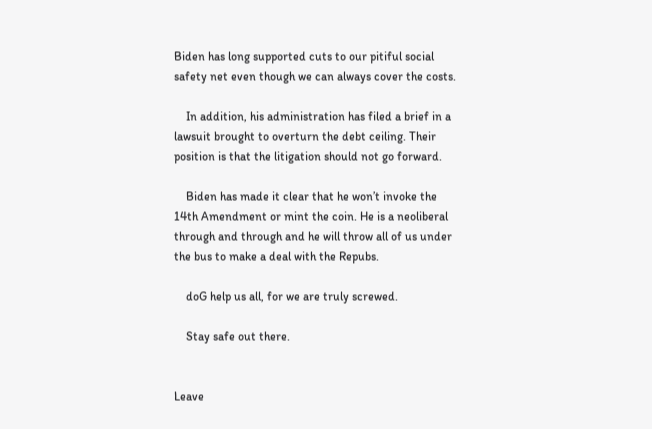Biden has long supported cuts to our pitiful social safety net even though we can always cover the costs.

    In addition, his administration has filed a brief in a lawsuit brought to overturn the debt ceiling. Their position is that the litigation should not go forward.

    Biden has made it clear that he won’t invoke the 14th Amendment or mint the coin. He is a neoliberal through and through and he will throw all of us under the bus to make a deal with the Repubs.

    doG help us all, for we are truly screwed.

    Stay safe out there.


Leave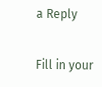a Reply

Fill in your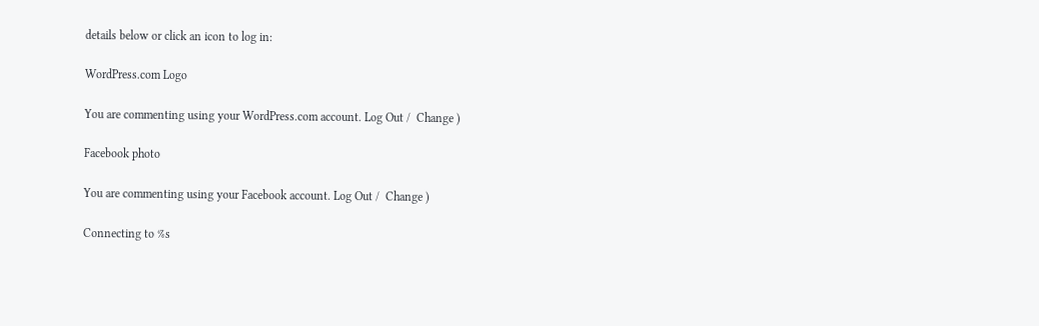details below or click an icon to log in:

WordPress.com Logo

You are commenting using your WordPress.com account. Log Out /  Change )

Facebook photo

You are commenting using your Facebook account. Log Out /  Change )

Connecting to %s